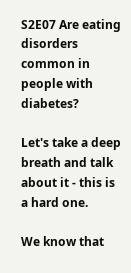S2E07 Are eating disorders common in people with diabetes?

Let's take a deep breath and talk about it - this is a hard one.

We know that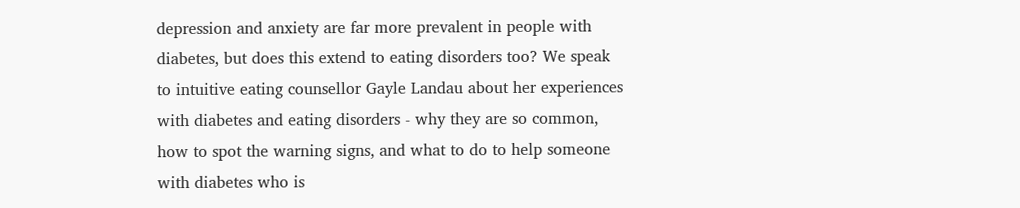depression and anxiety are far more prevalent in people with diabetes, but does this extend to eating disorders too? We speak to intuitive eating counsellor Gayle Landau about her experiences with diabetes and eating disorders - why they are so common, how to spot the warning signs, and what to do to help someone with diabetes who is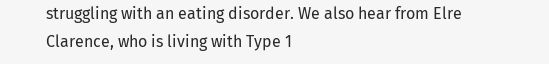struggling with an eating disorder. We also hear from Elre Clarence, who is living with Type 1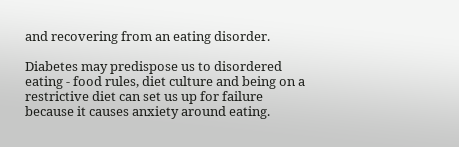and recovering from an eating disorder.

Diabetes may predispose us to disordered eating - food rules, diet culture and being on a restrictive diet can set us up for failure because it causes anxiety around eating.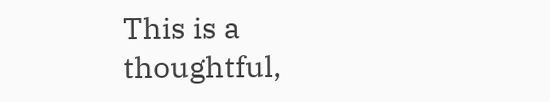This is a thoughtful,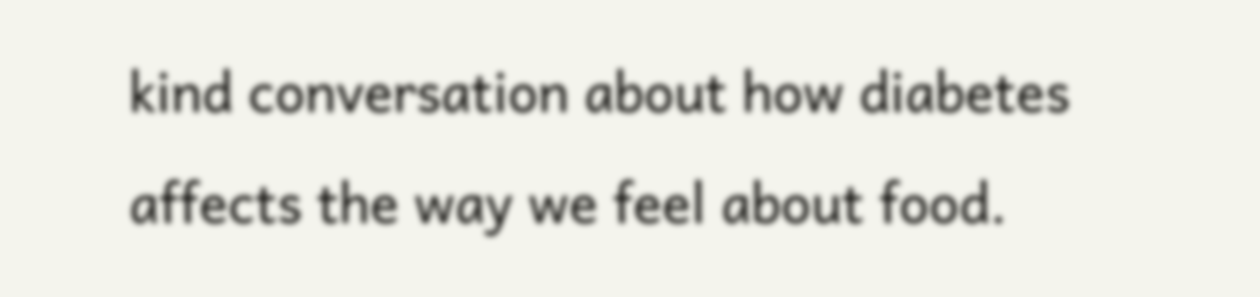kind conversation about how diabetes affects the way we feel about food.